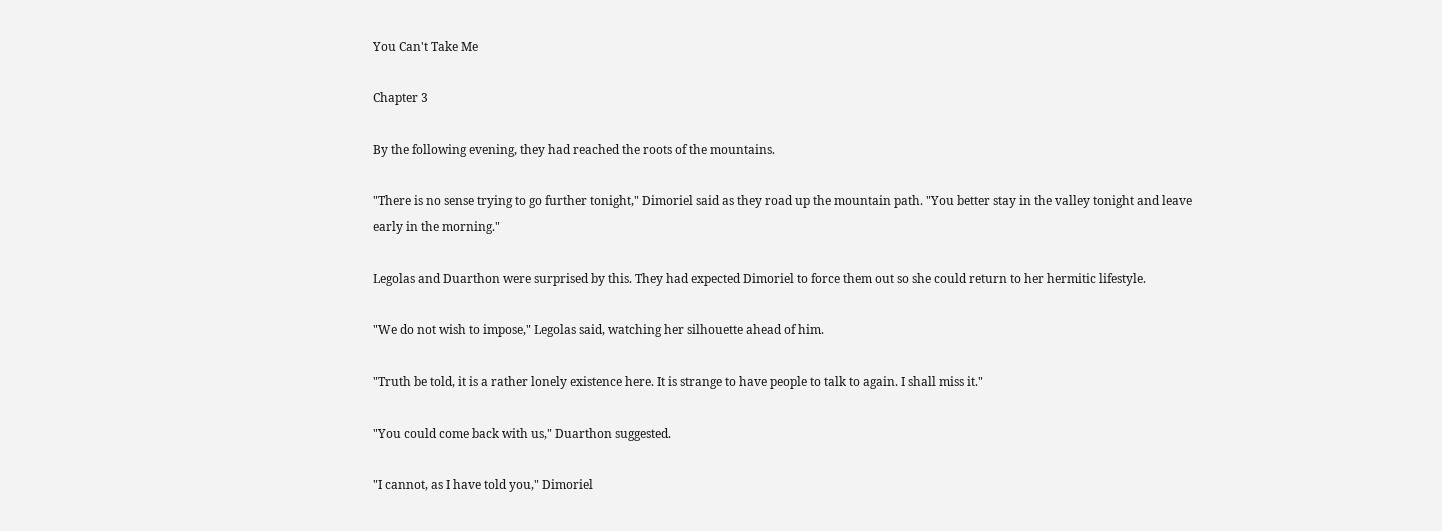You Can't Take Me

Chapter 3

By the following evening, they had reached the roots of the mountains.

"There is no sense trying to go further tonight," Dimoriel said as they road up the mountain path. "You better stay in the valley tonight and leave early in the morning."

Legolas and Duarthon were surprised by this. They had expected Dimoriel to force them out so she could return to her hermitic lifestyle.

"We do not wish to impose," Legolas said, watching her silhouette ahead of him.

"Truth be told, it is a rather lonely existence here. It is strange to have people to talk to again. I shall miss it."

"You could come back with us," Duarthon suggested.

"I cannot, as I have told you," Dimoriel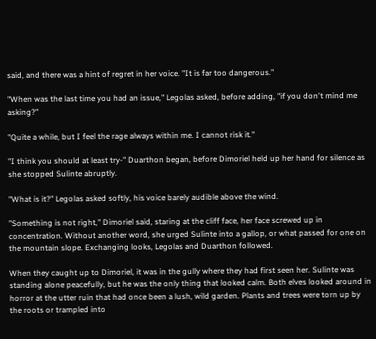said, and there was a hint of regret in her voice. "It is far too dangerous."

"When was the last time you had an issue," Legolas asked, before adding, "if you don't mind me asking?"

"Quite a while, but I feel the rage always within me. I cannot risk it."

"I think you should at least try-" Duarthon began, before Dimoriel held up her hand for silence as she stopped Sulinte abruptly.

"What is it?" Legolas asked softly, his voice barely audible above the wind.

"Something is not right," Dimoriel said, staring at the cliff face, her face screwed up in concentration. Without another word, she urged Sulinte into a gallop, or what passed for one on the mountain slope. Exchanging looks, Legolas and Duarthon followed.

When they caught up to Dimoriel, it was in the gully where they had first seen her. Sulinte was standing alone peacefully, but he was the only thing that looked calm. Both elves looked around in horror at the utter ruin that had once been a lush, wild garden. Plants and trees were torn up by the roots or trampled into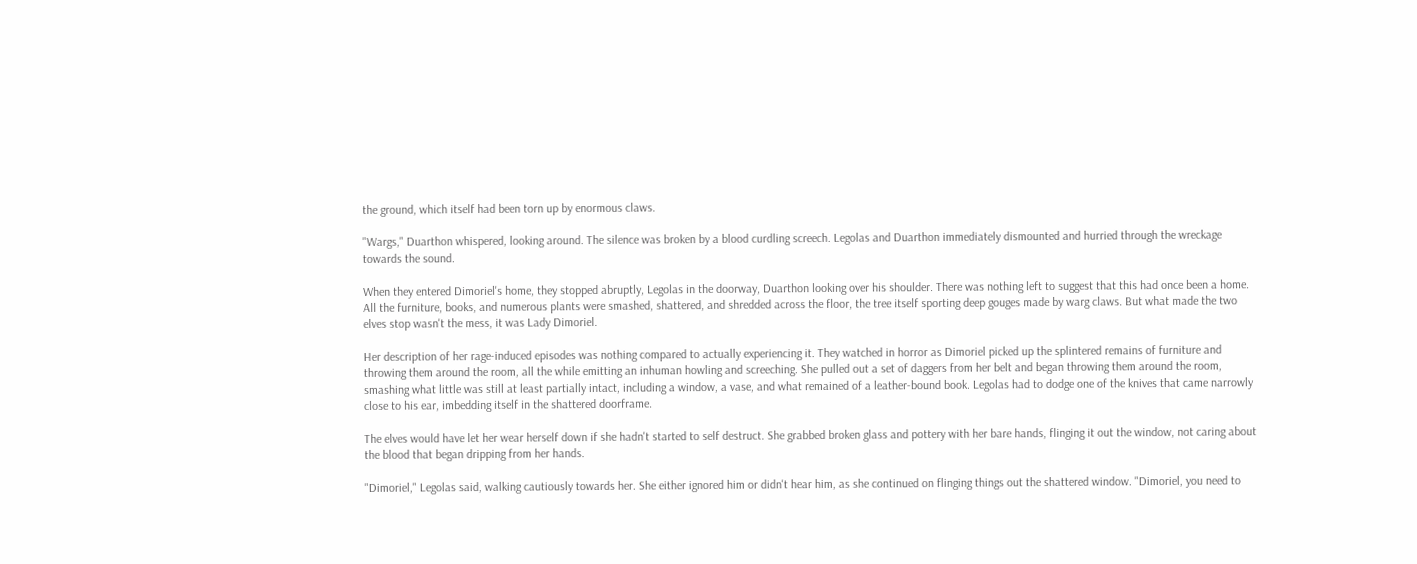the ground, which itself had been torn up by enormous claws.

"Wargs," Duarthon whispered, looking around. The silence was broken by a blood curdling screech. Legolas and Duarthon immediately dismounted and hurried through the wreckage towards the sound.

When they entered Dimoriel's home, they stopped abruptly, Legolas in the doorway, Duarthon looking over his shoulder. There was nothing left to suggest that this had once been a home. All the furniture, books, and numerous plants were smashed, shattered, and shredded across the floor, the tree itself sporting deep gouges made by warg claws. But what made the two elves stop wasn't the mess, it was Lady Dimoriel.

Her description of her rage-induced episodes was nothing compared to actually experiencing it. They watched in horror as Dimoriel picked up the splintered remains of furniture and throwing them around the room, all the while emitting an inhuman howling and screeching. She pulled out a set of daggers from her belt and began throwing them around the room, smashing what little was still at least partially intact, including a window, a vase, and what remained of a leather-bound book. Legolas had to dodge one of the knives that came narrowly close to his ear, imbedding itself in the shattered doorframe.

The elves would have let her wear herself down if she hadn't started to self destruct. She grabbed broken glass and pottery with her bare hands, flinging it out the window, not caring about the blood that began dripping from her hands.

"Dimoriel," Legolas said, walking cautiously towards her. She either ignored him or didn't hear him, as she continued on flinging things out the shattered window. "Dimoriel, you need to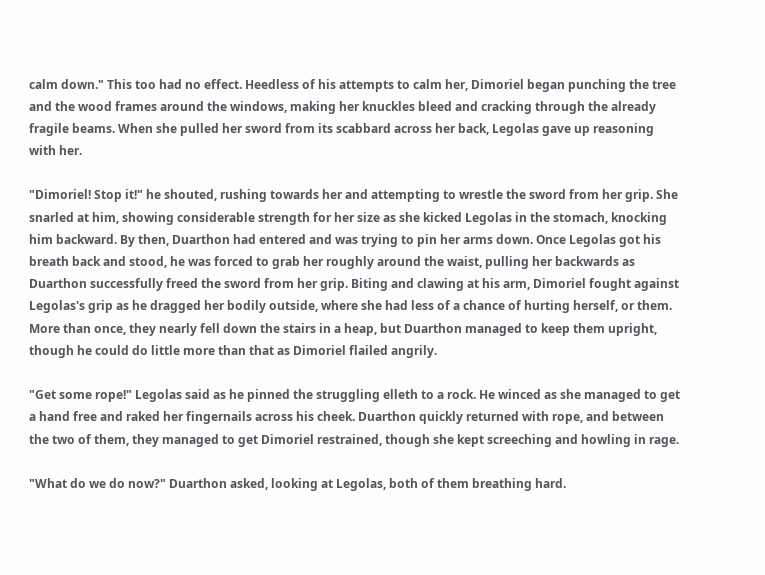calm down." This too had no effect. Heedless of his attempts to calm her, Dimoriel began punching the tree and the wood frames around the windows, making her knuckles bleed and cracking through the already fragile beams. When she pulled her sword from its scabbard across her back, Legolas gave up reasoning with her.

"Dimoriel! Stop it!" he shouted, rushing towards her and attempting to wrestle the sword from her grip. She snarled at him, showing considerable strength for her size as she kicked Legolas in the stomach, knocking him backward. By then, Duarthon had entered and was trying to pin her arms down. Once Legolas got his breath back and stood, he was forced to grab her roughly around the waist, pulling her backwards as Duarthon successfully freed the sword from her grip. Biting and clawing at his arm, Dimoriel fought against Legolas's grip as he dragged her bodily outside, where she had less of a chance of hurting herself, or them. More than once, they nearly fell down the stairs in a heap, but Duarthon managed to keep them upright, though he could do little more than that as Dimoriel flailed angrily.

"Get some rope!" Legolas said as he pinned the struggling elleth to a rock. He winced as she managed to get a hand free and raked her fingernails across his cheek. Duarthon quickly returned with rope, and between the two of them, they managed to get Dimoriel restrained, though she kept screeching and howling in rage.

"What do we do now?" Duarthon asked, looking at Legolas, both of them breathing hard.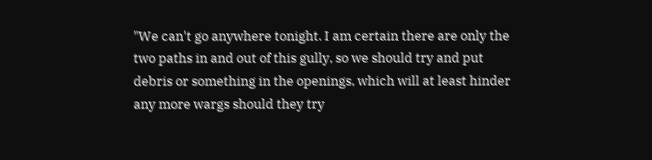"We can't go anywhere tonight. I am certain there are only the two paths in and out of this gully, so we should try and put debris or something in the openings, which will at least hinder any more wargs should they try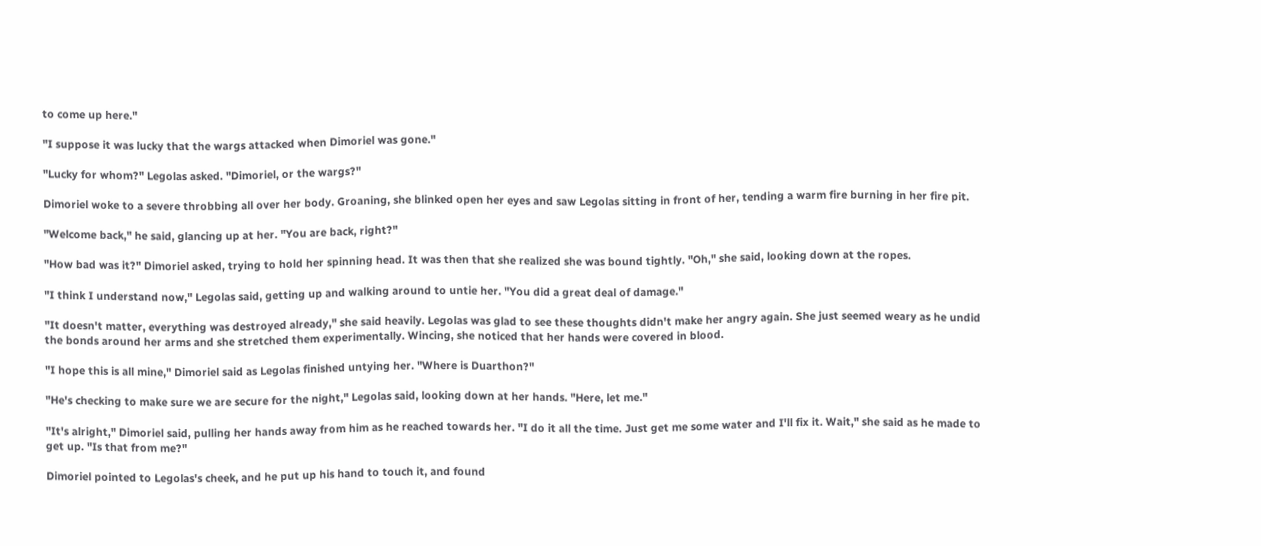to come up here."

"I suppose it was lucky that the wargs attacked when Dimoriel was gone."

"Lucky for whom?" Legolas asked. "Dimoriel, or the wargs?"

Dimoriel woke to a severe throbbing all over her body. Groaning, she blinked open her eyes and saw Legolas sitting in front of her, tending a warm fire burning in her fire pit.

"Welcome back," he said, glancing up at her. "You are back, right?"

"How bad was it?" Dimoriel asked, trying to hold her spinning head. It was then that she realized she was bound tightly. "Oh," she said, looking down at the ropes.

"I think I understand now," Legolas said, getting up and walking around to untie her. "You did a great deal of damage."

"It doesn't matter, everything was destroyed already," she said heavily. Legolas was glad to see these thoughts didn't make her angry again. She just seemed weary as he undid the bonds around her arms and she stretched them experimentally. Wincing, she noticed that her hands were covered in blood.

"I hope this is all mine," Dimoriel said as Legolas finished untying her. "Where is Duarthon?"

"He's checking to make sure we are secure for the night," Legolas said, looking down at her hands. "Here, let me."

"It's alright," Dimoriel said, pulling her hands away from him as he reached towards her. "I do it all the time. Just get me some water and I'll fix it. Wait," she said as he made to get up. "Is that from me?"

Dimoriel pointed to Legolas's cheek, and he put up his hand to touch it, and found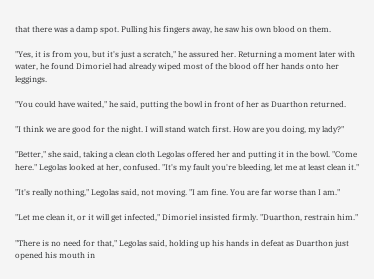that there was a damp spot. Pulling his fingers away, he saw his own blood on them.

"Yes, it is from you, but it's just a scratch," he assured her. Returning a moment later with water, he found Dimoriel had already wiped most of the blood off her hands onto her leggings.

"You could have waited," he said, putting the bowl in front of her as Duarthon returned.

"I think we are good for the night. I will stand watch first. How are you doing, my lady?"

"Better," she said, taking a clean cloth Legolas offered her and putting it in the bowl. "Come here." Legolas looked at her, confused. "It's my fault you're bleeding, let me at least clean it."

"It's really nothing," Legolas said, not moving. "I am fine. You are far worse than I am."

"Let me clean it, or it will get infected," Dimoriel insisted firmly. "Duarthon, restrain him."

"There is no need for that," Legolas said, holding up his hands in defeat as Duarthon just opened his mouth in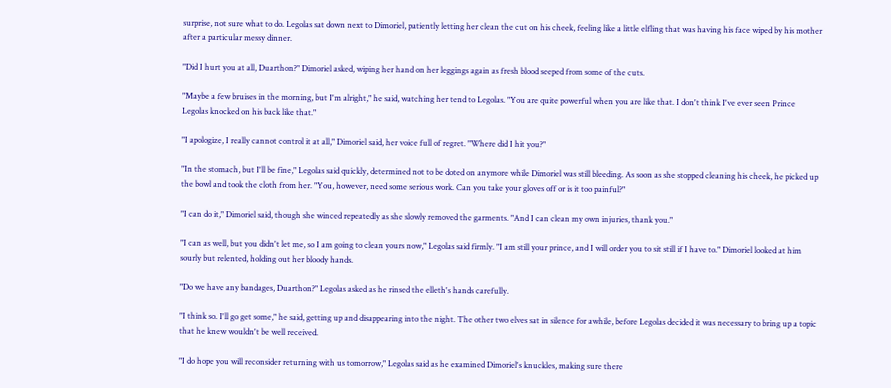surprise, not sure what to do. Legolas sat down next to Dimoriel, patiently letting her clean the cut on his cheek, feeling like a little elfling that was having his face wiped by his mother after a particular messy dinner.

"Did I hurt you at all, Duarthon?" Dimoriel asked, wiping her hand on her leggings again as fresh blood seeped from some of the cuts.

"Maybe a few bruises in the morning, but I'm alright," he said, watching her tend to Legolas. "You are quite powerful when you are like that. I don't think I've ever seen Prince Legolas knocked on his back like that."

"I apologize, I really cannot control it at all," Dimoriel said, her voice full of regret. "Where did I hit you?"

"In the stomach, but I'll be fine," Legolas said quickly, determined not to be doted on anymore while Dimoriel was still bleeding. As soon as she stopped cleaning his cheek, he picked up the bowl and took the cloth from her. "You, however, need some serious work. Can you take your gloves off or is it too painful?"

"I can do it," Dimoriel said, though she winced repeatedly as she slowly removed the garments. "And I can clean my own injuries, thank you."

"I can as well, but you didn't let me, so I am going to clean yours now," Legolas said firmly. "I am still your prince, and I will order you to sit still if I have to." Dimoriel looked at him sourly but relented, holding out her bloody hands.

"Do we have any bandages, Duarthon?" Legolas asked as he rinsed the elleth's hands carefully.

"I think so. I'll go get some," he said, getting up and disappearing into the night. The other two elves sat in silence for awhile, before Legolas decided it was necessary to bring up a topic that he knew wouldn't be well received.

"I do hope you will reconsider returning with us tomorrow," Legolas said as he examined Dimoriel's knuckles, making sure there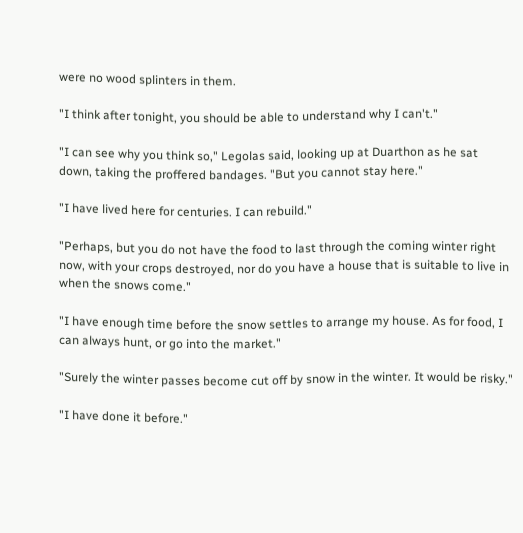were no wood splinters in them.

"I think after tonight, you should be able to understand why I can't."

"I can see why you think so," Legolas said, looking up at Duarthon as he sat down, taking the proffered bandages. "But you cannot stay here."

"I have lived here for centuries. I can rebuild."

"Perhaps, but you do not have the food to last through the coming winter right now, with your crops destroyed, nor do you have a house that is suitable to live in when the snows come."

"I have enough time before the snow settles to arrange my house. As for food, I can always hunt, or go into the market."

"Surely the winter passes become cut off by snow in the winter. It would be risky."

"I have done it before."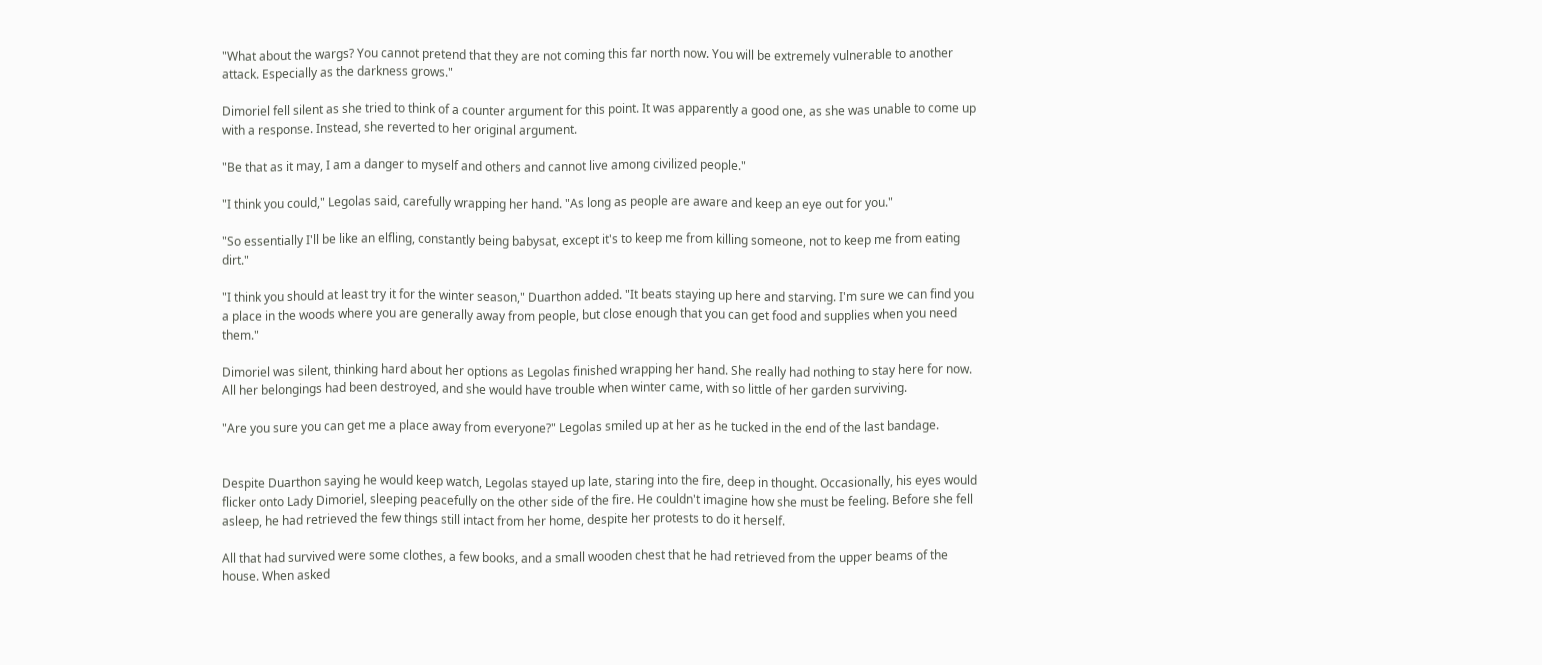"What about the wargs? You cannot pretend that they are not coming this far north now. You will be extremely vulnerable to another attack. Especially as the darkness grows."

Dimoriel fell silent as she tried to think of a counter argument for this point. It was apparently a good one, as she was unable to come up with a response. Instead, she reverted to her original argument.

"Be that as it may, I am a danger to myself and others and cannot live among civilized people."

"I think you could," Legolas said, carefully wrapping her hand. "As long as people are aware and keep an eye out for you."

"So essentially I'll be like an elfling, constantly being babysat, except it's to keep me from killing someone, not to keep me from eating dirt."

"I think you should at least try it for the winter season," Duarthon added. "It beats staying up here and starving. I'm sure we can find you a place in the woods where you are generally away from people, but close enough that you can get food and supplies when you need them."

Dimoriel was silent, thinking hard about her options as Legolas finished wrapping her hand. She really had nothing to stay here for now. All her belongings had been destroyed, and she would have trouble when winter came, with so little of her garden surviving.

"Are you sure you can get me a place away from everyone?" Legolas smiled up at her as he tucked in the end of the last bandage.


Despite Duarthon saying he would keep watch, Legolas stayed up late, staring into the fire, deep in thought. Occasionally, his eyes would flicker onto Lady Dimoriel, sleeping peacefully on the other side of the fire. He couldn't imagine how she must be feeling. Before she fell asleep, he had retrieved the few things still intact from her home, despite her protests to do it herself.

All that had survived were some clothes, a few books, and a small wooden chest that he had retrieved from the upper beams of the house. When asked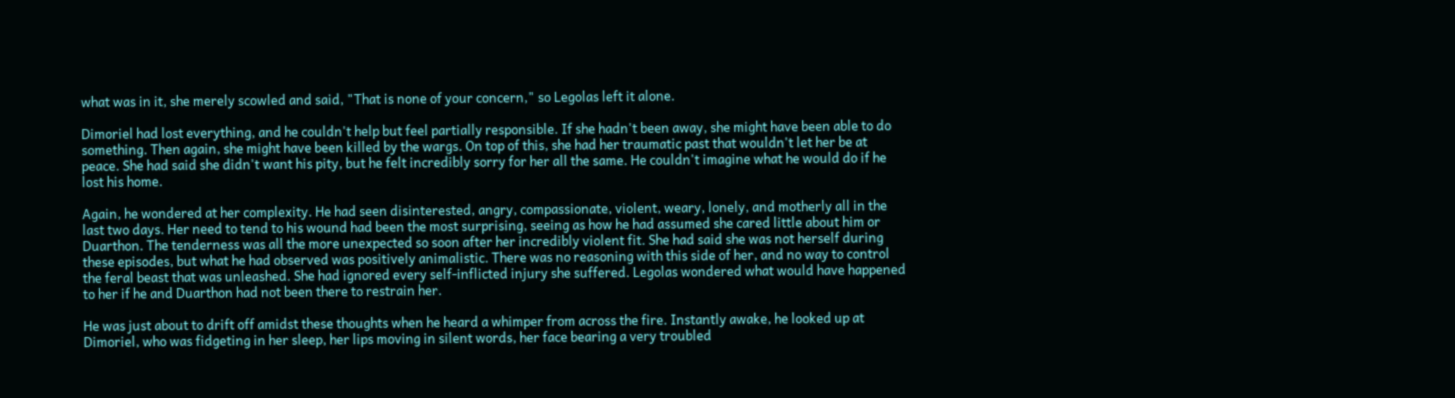what was in it, she merely scowled and said, "That is none of your concern," so Legolas left it alone.

Dimoriel had lost everything, and he couldn't help but feel partially responsible. If she hadn't been away, she might have been able to do something. Then again, she might have been killed by the wargs. On top of this, she had her traumatic past that wouldn't let her be at peace. She had said she didn't want his pity, but he felt incredibly sorry for her all the same. He couldn't imagine what he would do if he lost his home.

Again, he wondered at her complexity. He had seen disinterested, angry, compassionate, violent, weary, lonely, and motherly all in the last two days. Her need to tend to his wound had been the most surprising, seeing as how he had assumed she cared little about him or Duarthon. The tenderness was all the more unexpected so soon after her incredibly violent fit. She had said she was not herself during these episodes, but what he had observed was positively animalistic. There was no reasoning with this side of her, and no way to control the feral beast that was unleashed. She had ignored every self-inflicted injury she suffered. Legolas wondered what would have happened to her if he and Duarthon had not been there to restrain her.

He was just about to drift off amidst these thoughts when he heard a whimper from across the fire. Instantly awake, he looked up at Dimoriel, who was fidgeting in her sleep, her lips moving in silent words, her face bearing a very troubled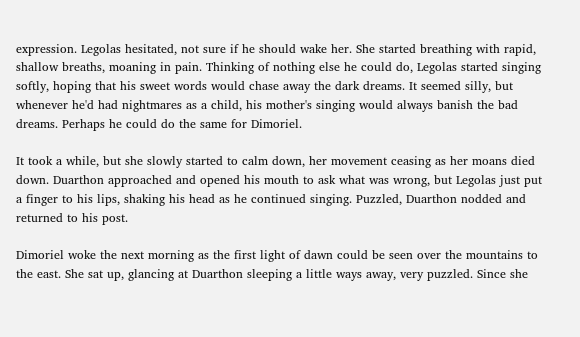expression. Legolas hesitated, not sure if he should wake her. She started breathing with rapid, shallow breaths, moaning in pain. Thinking of nothing else he could do, Legolas started singing softly, hoping that his sweet words would chase away the dark dreams. It seemed silly, but whenever he'd had nightmares as a child, his mother's singing would always banish the bad dreams. Perhaps he could do the same for Dimoriel.

It took a while, but she slowly started to calm down, her movement ceasing as her moans died down. Duarthon approached and opened his mouth to ask what was wrong, but Legolas just put a finger to his lips, shaking his head as he continued singing. Puzzled, Duarthon nodded and returned to his post.

Dimoriel woke the next morning as the first light of dawn could be seen over the mountains to the east. She sat up, glancing at Duarthon sleeping a little ways away, very puzzled. Since she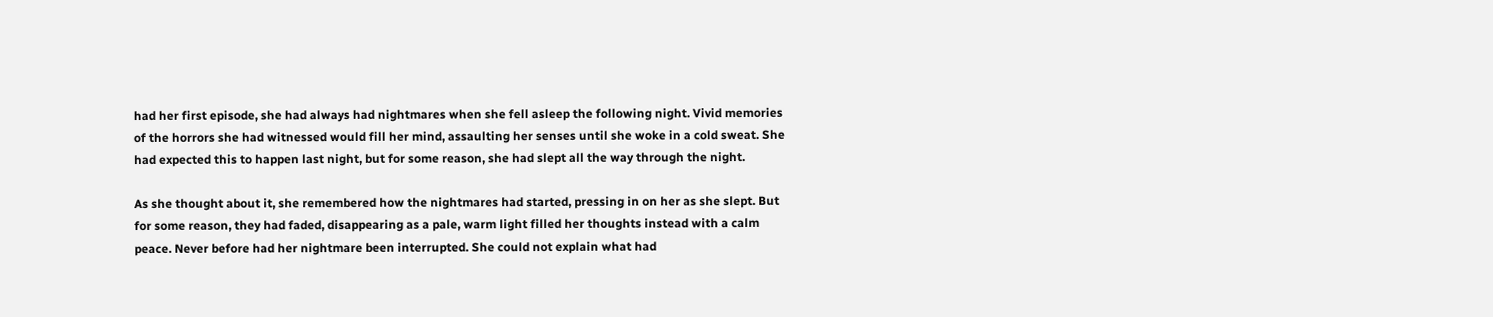had her first episode, she had always had nightmares when she fell asleep the following night. Vivid memories of the horrors she had witnessed would fill her mind, assaulting her senses until she woke in a cold sweat. She had expected this to happen last night, but for some reason, she had slept all the way through the night.

As she thought about it, she remembered how the nightmares had started, pressing in on her as she slept. But for some reason, they had faded, disappearing as a pale, warm light filled her thoughts instead with a calm peace. Never before had her nightmare been interrupted. She could not explain what had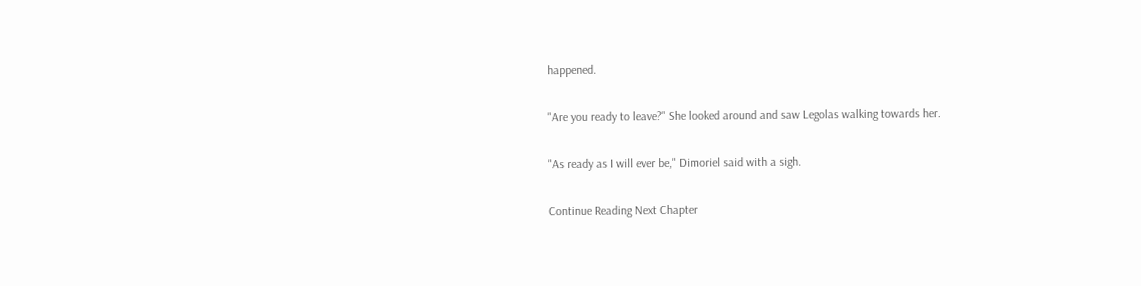happened.

"Are you ready to leave?" She looked around and saw Legolas walking towards her.

"As ready as I will ever be," Dimoriel said with a sigh.

Continue Reading Next Chapter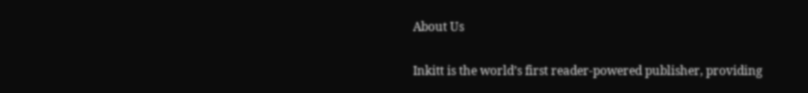About Us

Inkitt is the world’s first reader-powered publisher, providing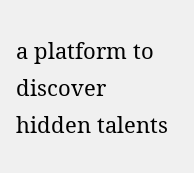a platform to discover hidden talents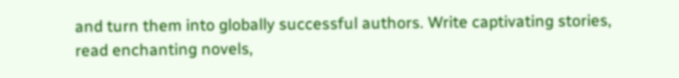and turn them into globally successful authors. Write captivating stories, read enchanting novels,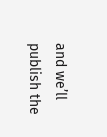and we’ll publish the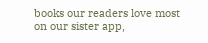books our readers love most on our sister app,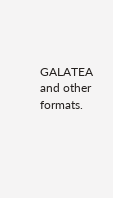GALATEA and other formats.